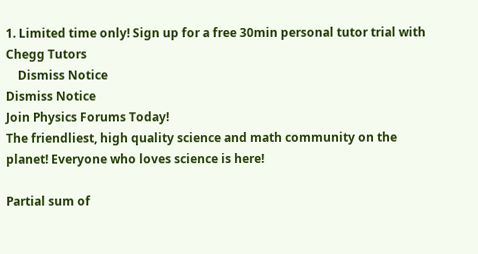1. Limited time only! Sign up for a free 30min personal tutor trial with Chegg Tutors
    Dismiss Notice
Dismiss Notice
Join Physics Forums Today!
The friendliest, high quality science and math community on the planet! Everyone who loves science is here!

Partial sum of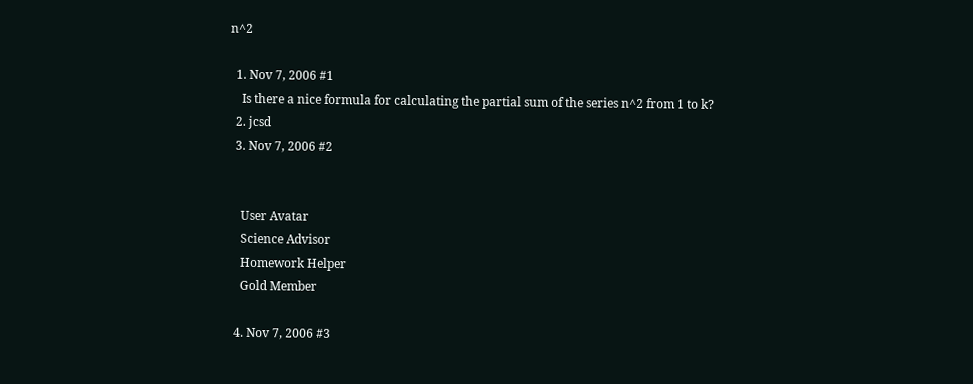n^2

  1. Nov 7, 2006 #1
    Is there a nice formula for calculating the partial sum of the series n^2 from 1 to k?
  2. jcsd
  3. Nov 7, 2006 #2


    User Avatar
    Science Advisor
    Homework Helper
    Gold Member

  4. Nov 7, 2006 #3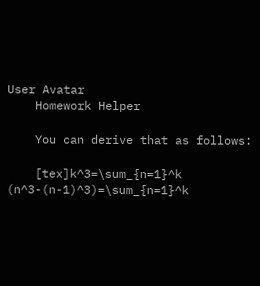User Avatar
    Homework Helper

    You can derive that as follows:

    [tex]k^3=\sum_{n=1}^k (n^3-(n-1)^3)=\sum_{n=1}^k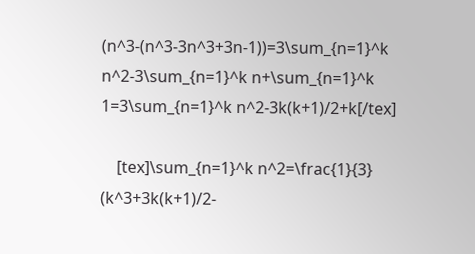(n^3-(n^3-3n^3+3n-1))=3\sum_{n=1}^k n^2-3\sum_{n=1}^k n+\sum_{n=1}^k 1=3\sum_{n=1}^k n^2-3k(k+1)/2+k[/tex]

    [tex]\sum_{n=1}^k n^2=\frac{1}{3} (k^3+3k(k+1)/2-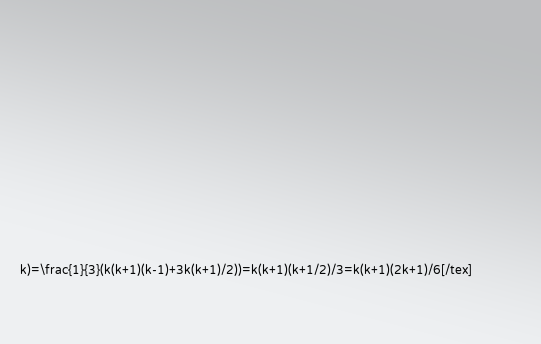k)=\frac{1}{3}(k(k+1)(k-1)+3k(k+1)/2))=k(k+1)(k+1/2)/3=k(k+1)(2k+1)/6[/tex]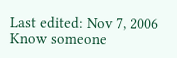Last edited: Nov 7, 2006
Know someone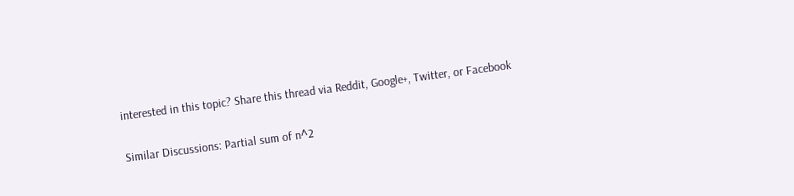interested in this topic? Share this thread via Reddit, Google+, Twitter, or Facebook

Similar Discussions: Partial sum of n^2